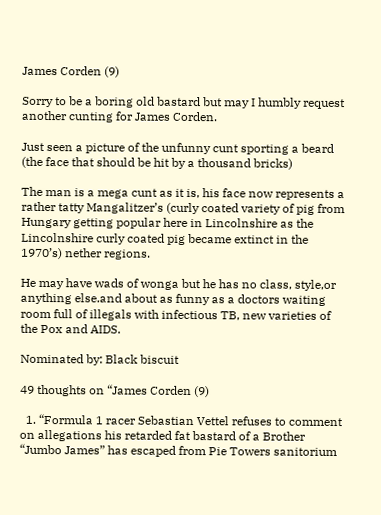James Corden (9)

Sorry to be a boring old bastard but may I humbly request another cunting for James Corden.

Just seen a picture of the unfunny cunt sporting a beard (the face that should be hit by a thousand bricks)

The man is a mega cunt as it is, his face now represents a rather tatty Mangalitzer’s (curly coated variety of pig from Hungary getting popular here in Lincolnshire as the Lincolnshire curly coated pig became extinct in the 1970’s) nether regions.

He may have wads of wonga but he has no class, style,or anything else.and about as funny as a doctors waiting room full of illegals with infectious TB, new varieties of the Pox and AIDS.

Nominated by: Black biscuit

49 thoughts on “James Corden (9)

  1. “Formula 1 racer Sebastian Vettel refuses to comment on allegations his retarded fat bastard of a Brother “Jumbo James” has escaped from Pie Towers sanitorium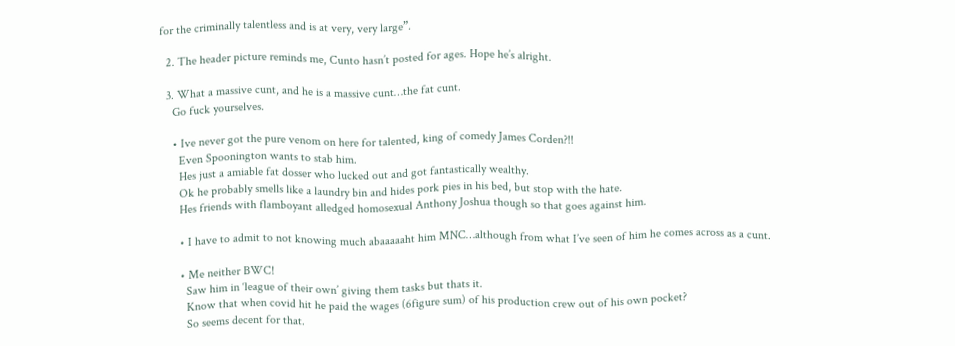for the criminally talentless and is at very, very large”.

  2. The header picture reminds me, Cunto hasn’t posted for ages. Hope he’s alright.

  3. What a massive cunt, and he is a massive cunt…the fat cunt.
    Go fuck yourselves.

    • Ive never got the pure venom on here for talented, king of comedy James Corden?!!
      Even Spoonington wants to stab him.
      Hes just a amiable fat dosser who lucked out and got fantastically wealthy.
      Ok he probably smells like a laundry bin and hides pork pies in his bed, but stop with the hate.
      Hes friends with flamboyant alledged homosexual Anthony Joshua though so that goes against him.

      • I have to admit to not knowing much abaaaaaht him MNC…although from what I’ve seen of him he comes across as a cunt.

      • Me neither BWC!
        Saw him in ‘league of their own’ giving them tasks but thats it.
        Know that when covid hit he paid the wages (6figure sum) of his production crew out of his own pocket?
        So seems decent for that.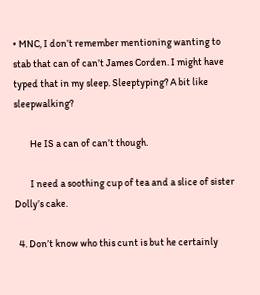• MNC, I don’t remember mentioning wanting to stab that can of can’t James Corden. I might have typed that in my sleep. Sleeptyping? A bit like sleepwalking?

        He IS a can of can’t though.

        I need a soothing cup of tea and a slice of sister Dolly’s cake.

  4. Don’t know who this cunt is but he certainly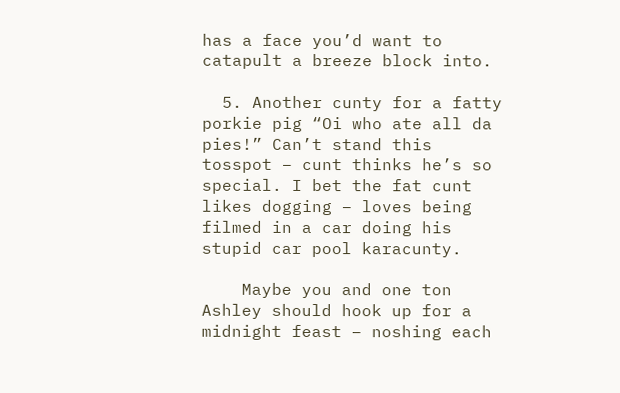has a face you’d want to catapult a breeze block into.

  5. Another cunty for a fatty porkie pig “Oi who ate all da pies!” Can’t stand this tosspot – cunt thinks he’s so special. I bet the fat cunt likes dogging – loves being filmed in a car doing his stupid car pool karacunty.

    Maybe you and one ton Ashley should hook up for a midnight feast – noshing each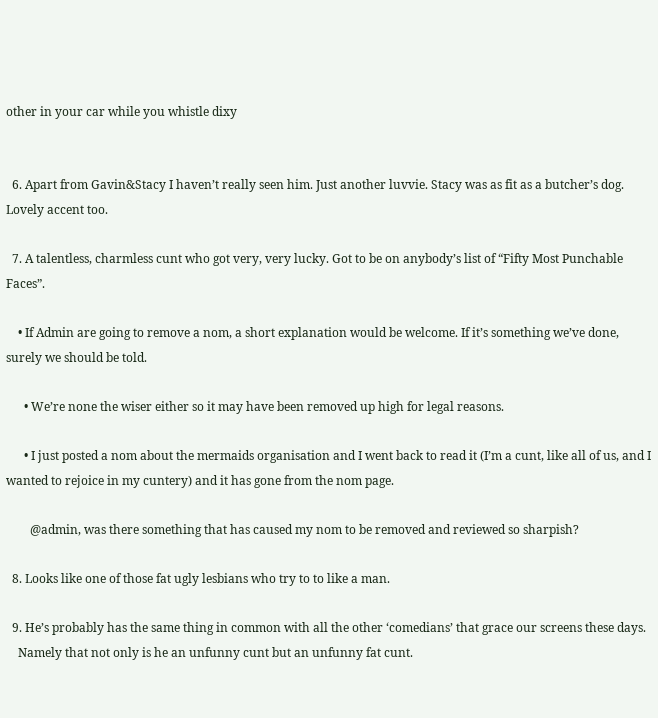other in your car while you whistle dixy


  6. Apart from Gavin&Stacy I haven’t really seen him. Just another luvvie. Stacy was as fit as a butcher’s dog. Lovely accent too.

  7. A talentless, charmless cunt who got very, very lucky. Got to be on anybody’s list of “Fifty Most Punchable Faces”.

    • If Admin are going to remove a nom, a short explanation would be welcome. If it’s something we’ve done, surely we should be told.

      • We’re none the wiser either so it may have been removed up high for legal reasons.

      • I just posted a nom about the mermaids organisation and I went back to read it (I’m a cunt, like all of us, and I wanted to rejoice in my cuntery) and it has gone from the nom page.

        @admin, was there something that has caused my nom to be removed and reviewed so sharpish?

  8. Looks like one of those fat ugly lesbians who try to to like a man.

  9. He’s probably has the same thing in common with all the other ‘comedians’ that grace our screens these days.
    Namely that not only is he an unfunny cunt but an unfunny fat cunt.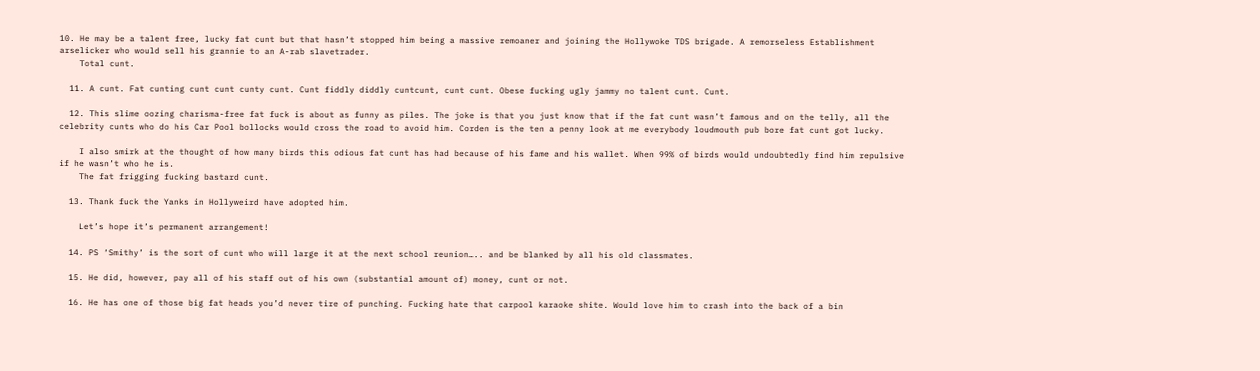10. He may be a talent free, lucky fat cunt but that hasn’t stopped him being a massive remoaner and joining the Hollywoke TDS brigade. A remorseless Establishment arselicker who would sell his grannie to an A-rab slavetrader.
    Total cunt.

  11. A cunt. Fat cunting cunt cunt cunty cunt. Cunt fiddly diddly cuntcunt, cunt cunt. Obese fucking ugly jammy no talent cunt. Cunt.

  12. This slime oozing charisma-free fat fuck is about as funny as piles. The joke is that you just know that if the fat cunt wasn’t famous and on the telly, all the celebrity cunts who do his Car Pool bollocks would cross the road to avoid him. Corden is the ten a penny look at me everybody loudmouth pub bore fat cunt got lucky.

    I also smirk at the thought of how many birds this odious fat cunt has had because of his fame and his wallet. When 99% of birds would undoubtedly find him repulsive if he wasn’t who he is.
    The fat frigging fucking bastard cunt.

  13. Thank fuck the Yanks in Hollyweird have adopted him.

    Let’s hope it’s permanent arrangement!

  14. PS ‘Smithy’ is the sort of cunt who will large it at the next school reunion….. and be blanked by all his old classmates.

  15. He did, however, pay all of his staff out of his own (substantial amount of) money, cunt or not.

  16. He has one of those big fat heads you’d never tire of punching. Fucking hate that carpool karaoke shite. Would love him to crash into the back of a bin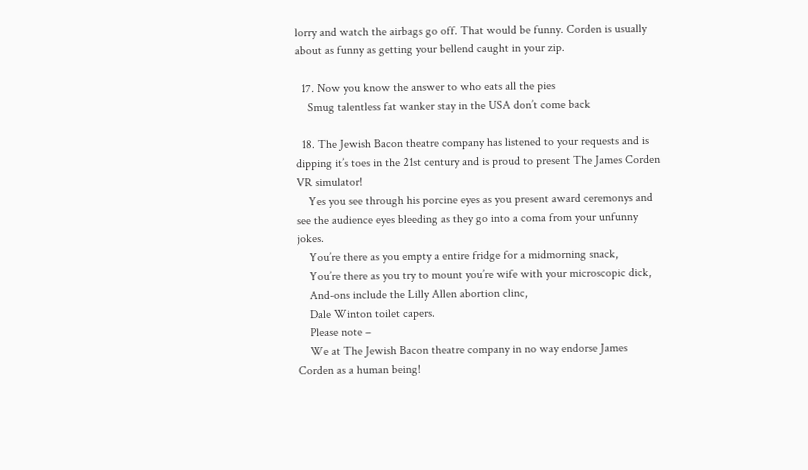lorry and watch the airbags go off. That would be funny. Corden is usually about as funny as getting your bellend caught in your zip.

  17. Now you know the answer to who eats all the pies
    Smug talentless fat wanker stay in the USA don’t come back

  18. The Jewish Bacon theatre company has listened to your requests and is dipping it’s toes in the 21st century and is proud to present The James Corden VR simulator!
    Yes you see through his porcine eyes as you present award ceremonys and see the audience eyes bleeding as they go into a coma from your unfunny jokes.
    You’re there as you empty a entire fridge for a midmorning snack,
    You’re there as you try to mount you’re wife with your microscopic dick,
    And-ons include the Lilly Allen abortion clinc,
    Dale Winton toilet capers.
    Please note –
    We at The Jewish Bacon theatre company in no way endorse James Corden as a human being!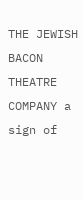THE JEWISH BACON THEATRE COMPANY a sign of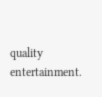quality entertainment.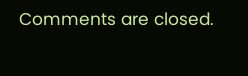Comments are closed.